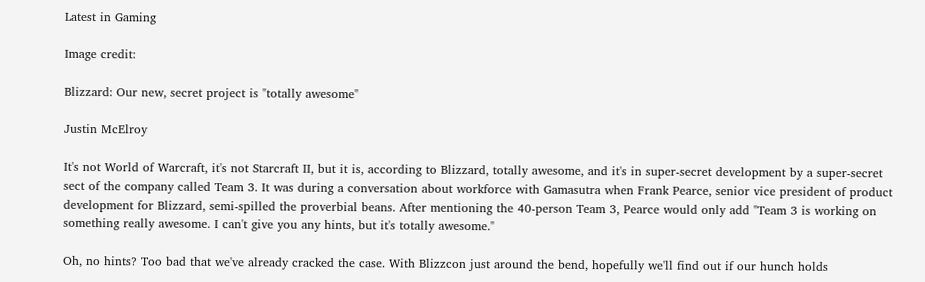Latest in Gaming

Image credit:

Blizzard: Our new, secret project is "totally awesome"

Justin McElroy

It's not World of Warcraft, it's not Starcraft II, but it is, according to Blizzard, totally awesome, and it's in super-secret development by a super-secret sect of the company called Team 3. It was during a conversation about workforce with Gamasutra when Frank Pearce, senior vice president of product development for Blizzard, semi-spilled the proverbial beans. After mentioning the 40-person Team 3, Pearce would only add "Team 3 is working on something really awesome. I can't give you any hints, but it's totally awesome."

Oh, no hints? Too bad that we've already cracked the case. With Blizzcon just around the bend, hopefully we'll find out if our hunch holds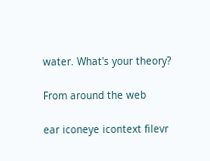water. What's your theory?

From around the web

ear iconeye icontext filevr